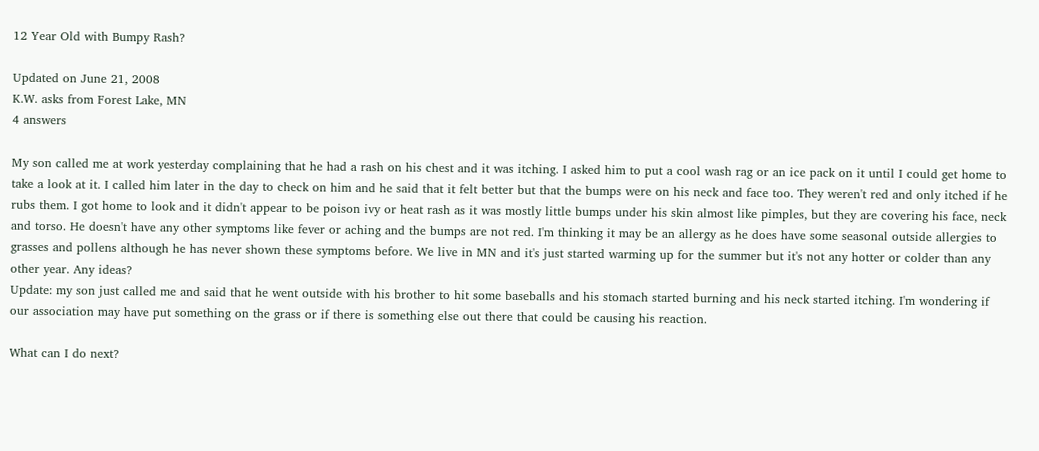12 Year Old with Bumpy Rash?

Updated on June 21, 2008
K.W. asks from Forest Lake, MN
4 answers

My son called me at work yesterday complaining that he had a rash on his chest and it was itching. I asked him to put a cool wash rag or an ice pack on it until I could get home to take a look at it. I called him later in the day to check on him and he said that it felt better but that the bumps were on his neck and face too. They weren't red and only itched if he rubs them. I got home to look and it didn't appear to be poison ivy or heat rash as it was mostly little bumps under his skin almost like pimples, but they are covering his face, neck and torso. He doesn't have any other symptoms like fever or aching and the bumps are not red. I'm thinking it may be an allergy as he does have some seasonal outside allergies to grasses and pollens although he has never shown these symptoms before. We live in MN and it's just started warming up for the summer but it's not any hotter or colder than any other year. Any ideas?
Update: my son just called me and said that he went outside with his brother to hit some baseballs and his stomach started burning and his neck started itching. I'm wondering if our association may have put something on the grass or if there is something else out there that could be causing his reaction.

What can I do next?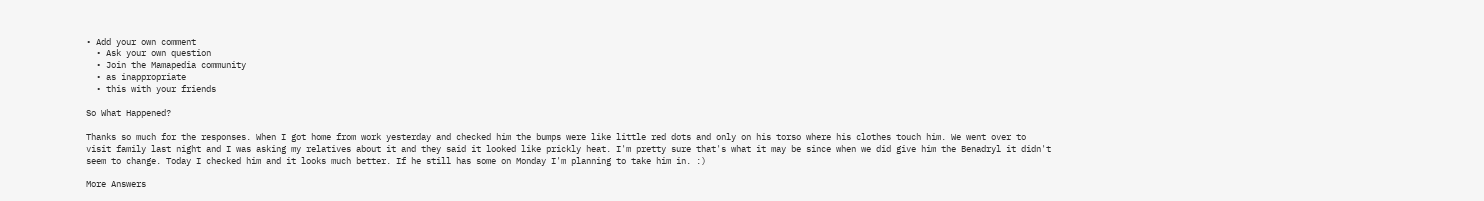• Add your own comment
  • Ask your own question
  • Join the Mamapedia community
  • as inappropriate
  • this with your friends

So What Happened?

Thanks so much for the responses. When I got home from work yesterday and checked him the bumps were like little red dots and only on his torso where his clothes touch him. We went over to visit family last night and I was asking my relatives about it and they said it looked like prickly heat. I'm pretty sure that's what it may be since when we did give him the Benadryl it didn't seem to change. Today I checked him and it looks much better. If he still has some on Monday I'm planning to take him in. :)

More Answers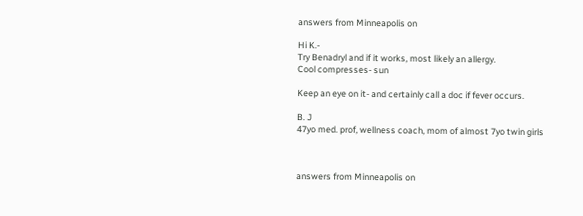answers from Minneapolis on

Hi K.-
Try Benadryl and if it works, most likely an allergy.
Cool compresses- sun

Keep an eye on it- and certainly call a doc if fever occurs.

B. J
47yo med. prof, wellness coach, mom of almost 7yo twin girls



answers from Minneapolis on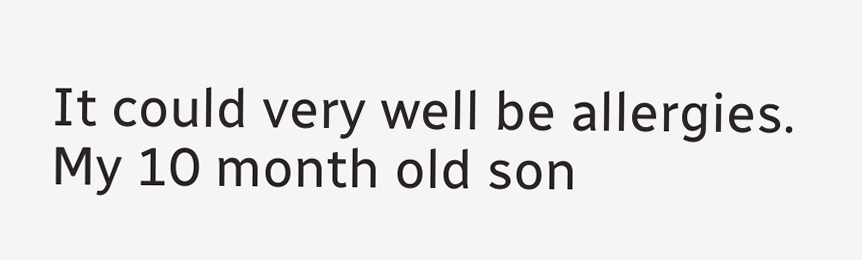It could very well be allergies. My 10 month old son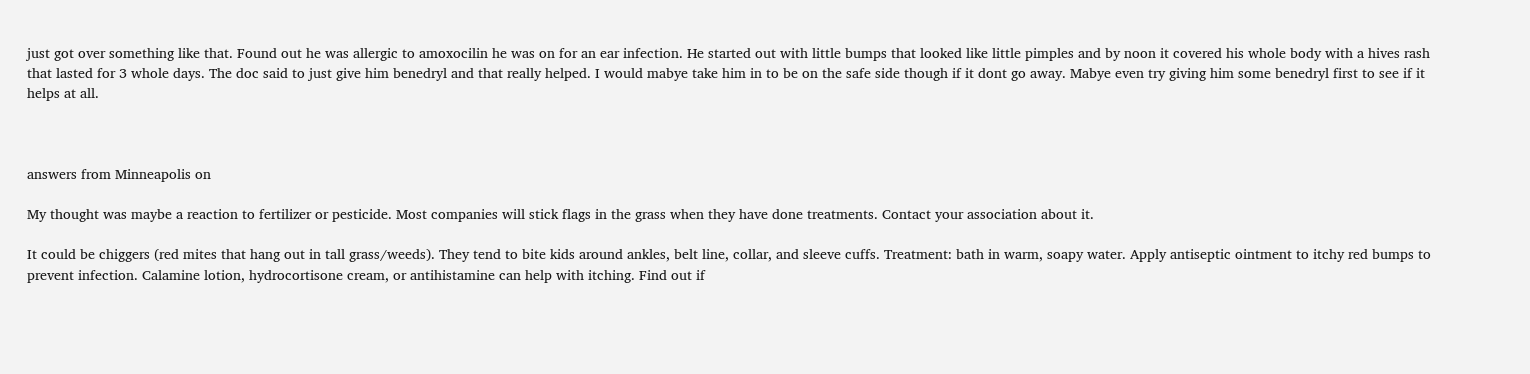just got over something like that. Found out he was allergic to amoxocilin he was on for an ear infection. He started out with little bumps that looked like little pimples and by noon it covered his whole body with a hives rash that lasted for 3 whole days. The doc said to just give him benedryl and that really helped. I would mabye take him in to be on the safe side though if it dont go away. Mabye even try giving him some benedryl first to see if it helps at all.



answers from Minneapolis on

My thought was maybe a reaction to fertilizer or pesticide. Most companies will stick flags in the grass when they have done treatments. Contact your association about it.

It could be chiggers (red mites that hang out in tall grass/weeds). They tend to bite kids around ankles, belt line, collar, and sleeve cuffs. Treatment: bath in warm, soapy water. Apply antiseptic ointment to itchy red bumps to prevent infection. Calamine lotion, hydrocortisone cream, or antihistamine can help with itching. Find out if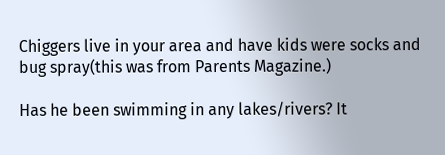Chiggers live in your area and have kids were socks and bug spray(this was from Parents Magazine.)

Has he been swimming in any lakes/rivers? It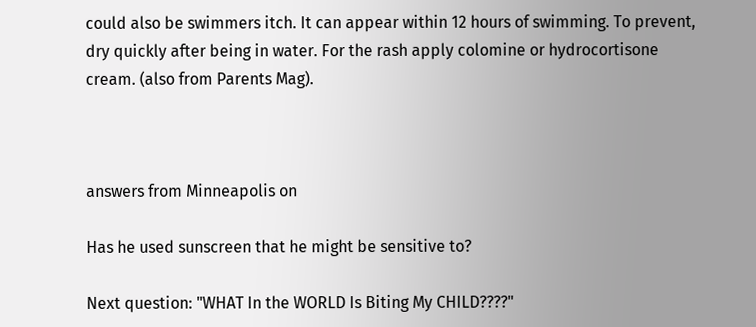could also be swimmers itch. It can appear within 12 hours of swimming. To prevent, dry quickly after being in water. For the rash apply colomine or hydrocortisone cream. (also from Parents Mag).



answers from Minneapolis on

Has he used sunscreen that he might be sensitive to?

Next question: "WHAT In the WORLD Is Biting My CHILD????"